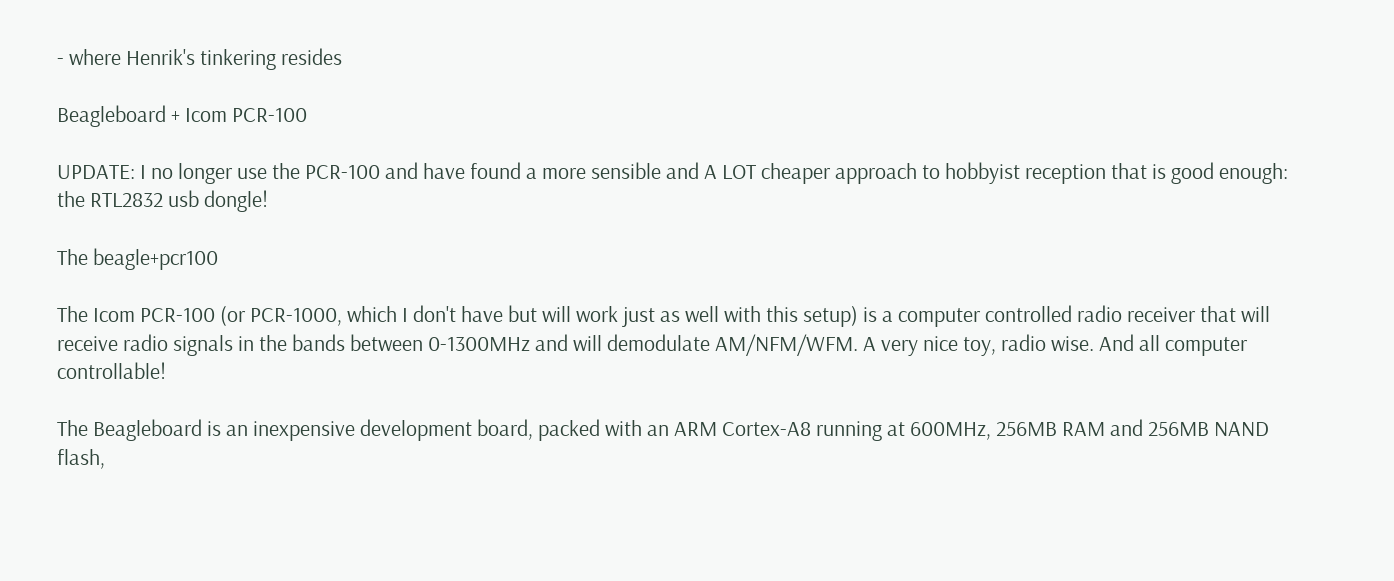- where Henrik's tinkering resides

Beagleboard + Icom PCR-100

UPDATE: I no longer use the PCR-100 and have found a more sensible and A LOT cheaper approach to hobbyist reception that is good enough: the RTL2832 usb dongle!

The beagle+pcr100

The Icom PCR-100 (or PCR-1000, which I don't have but will work just as well with this setup) is a computer controlled radio receiver that will receive radio signals in the bands between 0-1300MHz and will demodulate AM/NFM/WFM. A very nice toy, radio wise. And all computer controllable!

The Beagleboard is an inexpensive development board, packed with an ARM Cortex-A8 running at 600MHz, 256MB RAM and 256MB NAND flash,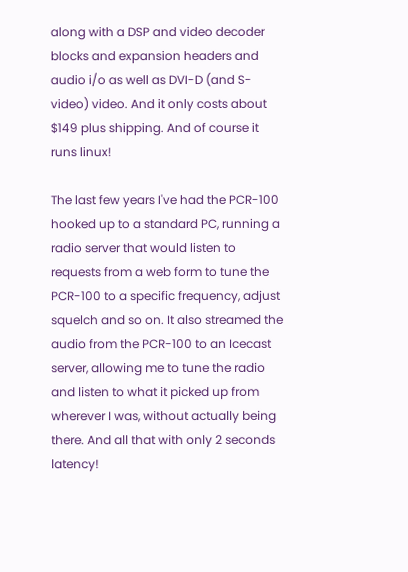along with a DSP and video decoder blocks and expansion headers and audio i/o as well as DVI-D (and S-video) video. And it only costs about $149 plus shipping. And of course it runs linux!

The last few years I've had the PCR-100 hooked up to a standard PC, running a radio server that would listen to requests from a web form to tune the PCR-100 to a specific frequency, adjust squelch and so on. It also streamed the audio from the PCR-100 to an Icecast server, allowing me to tune the radio and listen to what it picked up from wherever I was, without actually being there. And all that with only 2 seconds latency!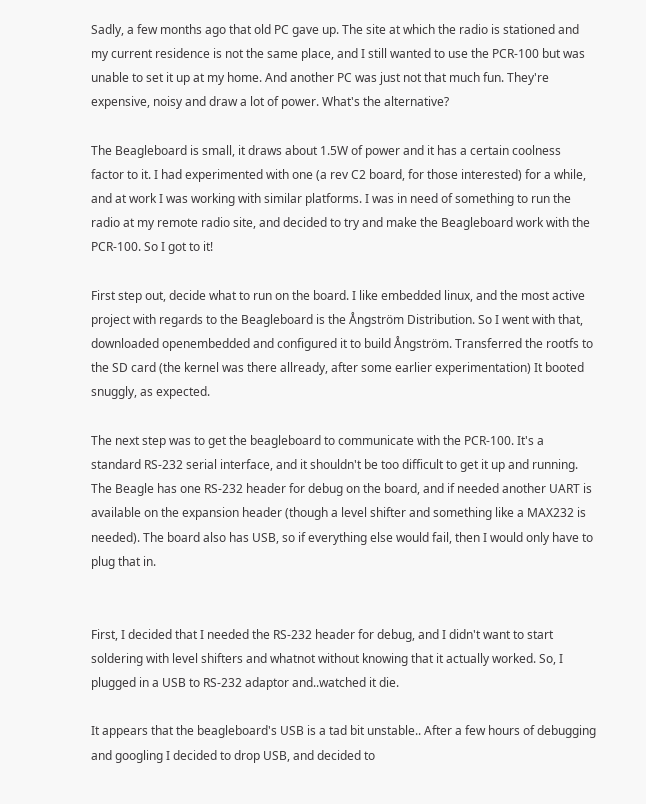Sadly, a few months ago that old PC gave up. The site at which the radio is stationed and my current residence is not the same place, and I still wanted to use the PCR-100 but was unable to set it up at my home. And another PC was just not that much fun. They're expensive, noisy and draw a lot of power. What's the alternative?

The Beagleboard is small, it draws about 1.5W of power and it has a certain coolness factor to it. I had experimented with one (a rev C2 board, for those interested) for a while, and at work I was working with similar platforms. I was in need of something to run the radio at my remote radio site, and decided to try and make the Beagleboard work with the PCR-100. So I got to it!

First step out, decide what to run on the board. I like embedded linux, and the most active project with regards to the Beagleboard is the Ångström Distribution. So I went with that, downloaded openembedded and configured it to build Ångström. Transferred the rootfs to the SD card (the kernel was there allready, after some earlier experimentation) It booted snuggly, as expected.

The next step was to get the beagleboard to communicate with the PCR-100. It's a standard RS-232 serial interface, and it shouldn't be too difficult to get it up and running. The Beagle has one RS-232 header for debug on the board, and if needed another UART is available on the expansion header (though a level shifter and something like a MAX232 is needed). The board also has USB, so if everything else would fail, then I would only have to plug that in.


First, I decided that I needed the RS-232 header for debug, and I didn't want to start soldering with level shifters and whatnot without knowing that it actually worked. So, I plugged in a USB to RS-232 adaptor and..watched it die.

It appears that the beagleboard's USB is a tad bit unstable.. After a few hours of debugging and googling I decided to drop USB, and decided to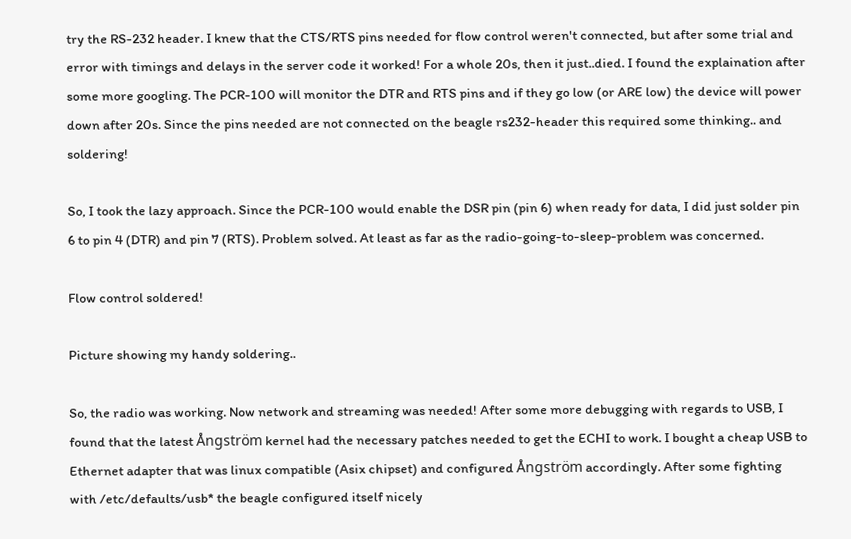try the RS-232 header. I knew that the CTS/RTS pins needed for flow control weren't connected, but after some trial and error with timings and delays in the server code it worked! For a whole 20s, then it just..died. I found the explaination after some more googling. The PCR-100 will monitor the DTR and RTS pins and if they go low (or ARE low) the device will power down after 20s. Since the pins needed are not connected on the beagle rs232-header this required some thinking.. and soldering!

So, I took the lazy approach. Since the PCR-100 would enable the DSR pin (pin 6) when ready for data, I did just solder pin 6 to pin 4 (DTR) and pin 7 (RTS). Problem solved. At least as far as the radio-going-to-sleep-problem was concerned.

Flow control soldered!

Picture showing my handy soldering..

So, the radio was working. Now network and streaming was needed! After some more debugging with regards to USB, I found that the latest Ångström kernel had the necessary patches needed to get the ECHI to work. I bought a cheap USB to Ethernet adapter that was linux compatible (Asix chipset) and configured Ångström accordingly. After some fighting with /etc/defaults/usb* the beagle configured itself nicely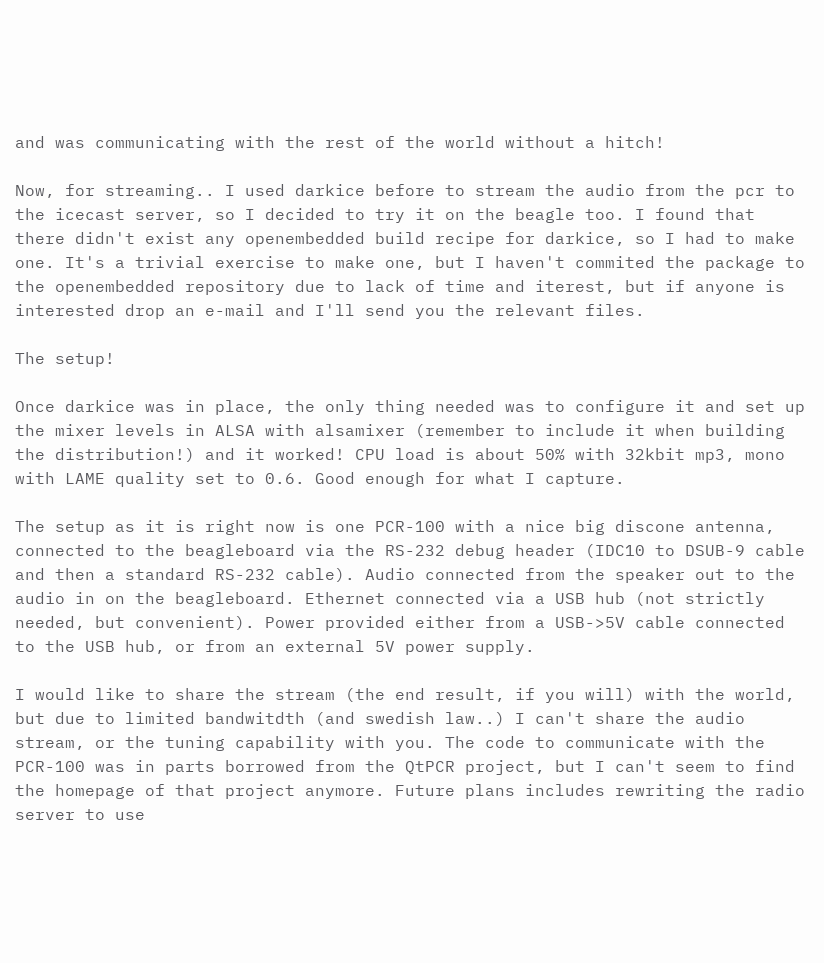and was communicating with the rest of the world without a hitch!

Now, for streaming.. I used darkice before to stream the audio from the pcr to the icecast server, so I decided to try it on the beagle too. I found that there didn't exist any openembedded build recipe for darkice, so I had to make one. It's a trivial exercise to make one, but I haven't commited the package to the openembedded repository due to lack of time and iterest, but if anyone is interested drop an e-mail and I'll send you the relevant files.

The setup!

Once darkice was in place, the only thing needed was to configure it and set up the mixer levels in ALSA with alsamixer (remember to include it when building the distribution!) and it worked! CPU load is about 50% with 32kbit mp3, mono with LAME quality set to 0.6. Good enough for what I capture.

The setup as it is right now is one PCR-100 with a nice big discone antenna, connected to the beagleboard via the RS-232 debug header (IDC10 to DSUB-9 cable and then a standard RS-232 cable). Audio connected from the speaker out to the audio in on the beagleboard. Ethernet connected via a USB hub (not strictly needed, but convenient). Power provided either from a USB->5V cable connected to the USB hub, or from an external 5V power supply.

I would like to share the stream (the end result, if you will) with the world, but due to limited bandwitdth (and swedish law..) I can't share the audio stream, or the tuning capability with you. The code to communicate with the PCR-100 was in parts borrowed from the QtPCR project, but I can't seem to find the homepage of that project anymore. Future plans includes rewriting the radio server to use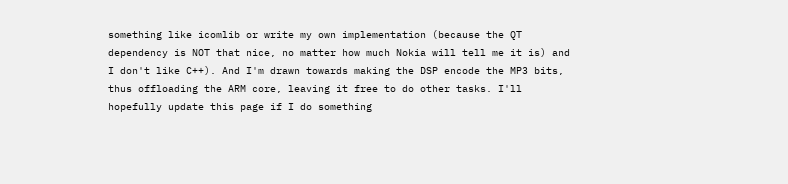something like icomlib or write my own implementation (because the QT dependency is NOT that nice, no matter how much Nokia will tell me it is) and I don't like C++). And I'm drawn towards making the DSP encode the MP3 bits, thus offloading the ARM core, leaving it free to do other tasks. I'll hopefully update this page if I do something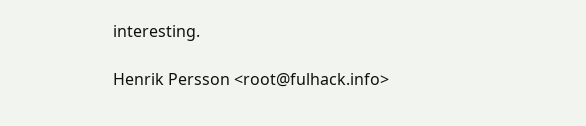interesting.

Henrik Persson <root@fulhack.info>